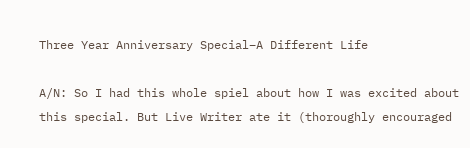Three Year Anniversary Special–A Different Life

A/N: So I had this whole spiel about how I was excited about this special. But Live Writer ate it (thoroughly encouraged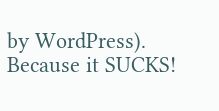by WordPress). Because it SUCKS!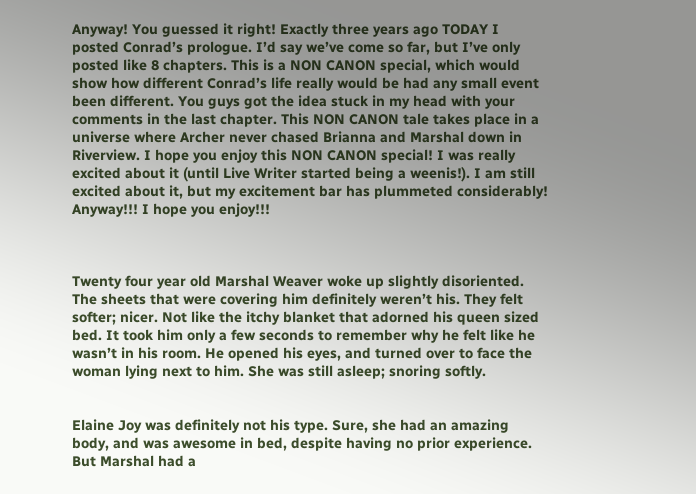Anyway! You guessed it right! Exactly three years ago TODAY I posted Conrad’s prologue. I’d say we’ve come so far, but I’ve only posted like 8 chapters. This is a NON CANON special, which would show how different Conrad’s life really would be had any small event been different. You guys got the idea stuck in my head with your comments in the last chapter. This NON CANON tale takes place in a universe where Archer never chased Brianna and Marshal down in Riverview. I hope you enjoy this NON CANON special! I was really excited about it (until Live Writer started being a weenis!). I am still excited about it, but my excitement bar has plummeted considerably! Anyway!!! I hope you enjoy!!!



Twenty four year old Marshal Weaver woke up slightly disoriented. The sheets that were covering him definitely weren’t his. They felt softer; nicer. Not like the itchy blanket that adorned his queen sized bed. It took him only a few seconds to remember why he felt like he wasn’t in his room. He opened his eyes, and turned over to face the woman lying next to him. She was still asleep; snoring softly.


Elaine Joy was definitely not his type. Sure, she had an amazing body, and was awesome in bed, despite having no prior experience. But Marshal had a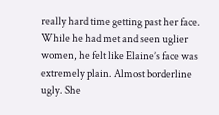really hard time getting past her face. While he had met and seen uglier women, he felt like Elaine’s face was extremely plain. Almost borderline ugly. She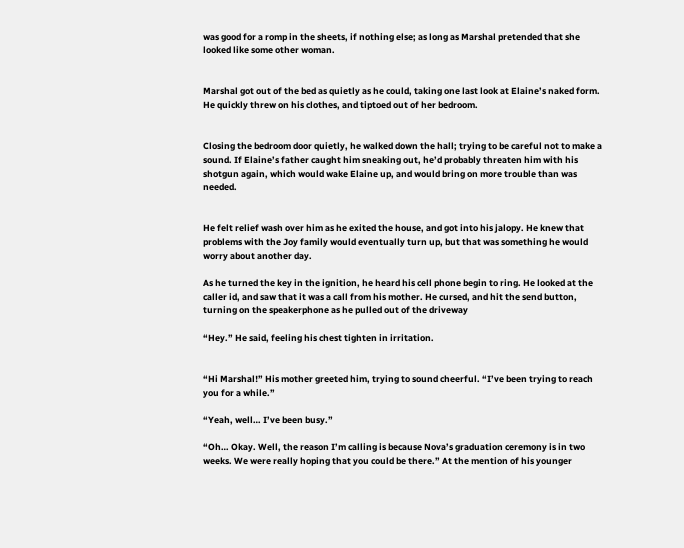was good for a romp in the sheets, if nothing else; as long as Marshal pretended that she looked like some other woman.


Marshal got out of the bed as quietly as he could, taking one last look at Elaine’s naked form. He quickly threw on his clothes, and tiptoed out of her bedroom.


Closing the bedroom door quietly, he walked down the hall; trying to be careful not to make a sound. If Elaine’s father caught him sneaking out, he’d probably threaten him with his shotgun again, which would wake Elaine up, and would bring on more trouble than was needed.


He felt relief wash over him as he exited the house, and got into his jalopy. He knew that problems with the Joy family would eventually turn up, but that was something he would worry about another day.

As he turned the key in the ignition, he heard his cell phone begin to ring. He looked at the caller id, and saw that it was a call from his mother. He cursed, and hit the send button, turning on the speakerphone as he pulled out of the driveway

“Hey.” He said, feeling his chest tighten in irritation.


“Hi Marshal!” His mother greeted him, trying to sound cheerful. “I’ve been trying to reach you for a while.”

“Yeah, well… I’ve been busy.”

“Oh… Okay. Well, the reason I’m calling is because Nova’s graduation ceremony is in two weeks. We were really hoping that you could be there.” At the mention of his younger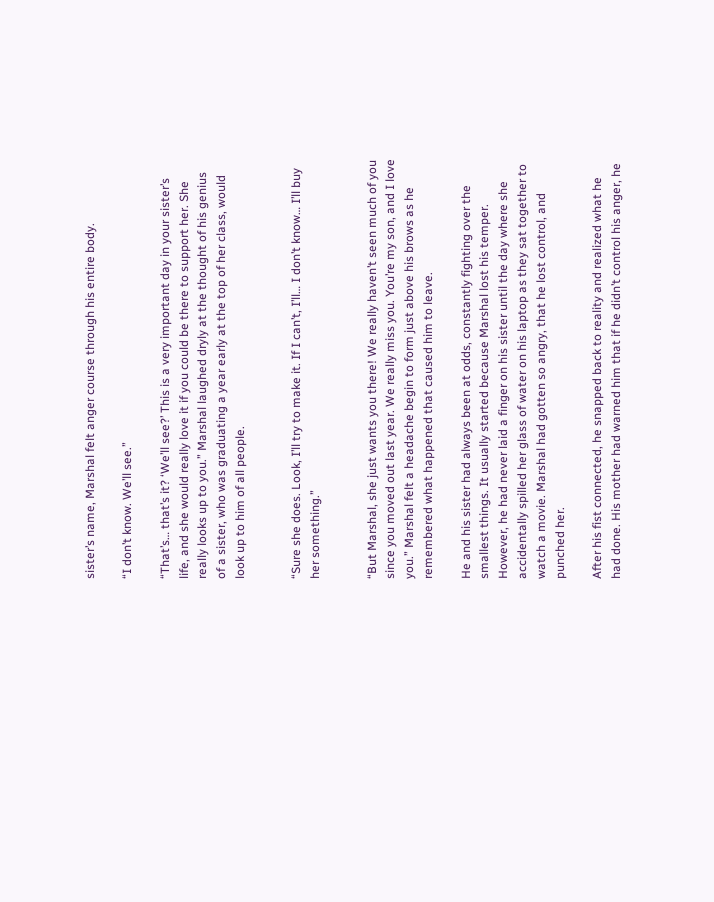sister’s name, Marshal felt anger course through his entire body.

“I don’t know. We’ll see.”

“That’s… that’s it? ‘We’ll see?’ This is a very important day in your sister’s life, and she would really love it if you could be there to support her. She really looks up to you.” Marshal laughed dryly at the thought of his genius of a sister, who was graduating a year early at the top of her class, would look up to him of all people.


“Sure she does. Look, I’ll try to make it. If I can’t, I’ll… I don’t know… I’ll buy her something.”


“But Marshal, she just wants you there! We really haven’t seen much of you since you moved out last year. We really miss you. You’re my son, and I love you.” Marshal felt a headache begin to form just above his brows as he remembered what happened that caused him to leave.

He and his sister had always been at odds, constantly fighting over the smallest things. It usually started because Marshal lost his temper. However, he had never laid a finger on his sister until the day where she accidentally spilled her glass of water on his laptop as they sat together to watch a movie. Marshal had gotten so angry, that he lost control, and punched her.

After his fist connected, he snapped back to reality and realized what he had done. His mother had warned him that if he didn’t control his anger, he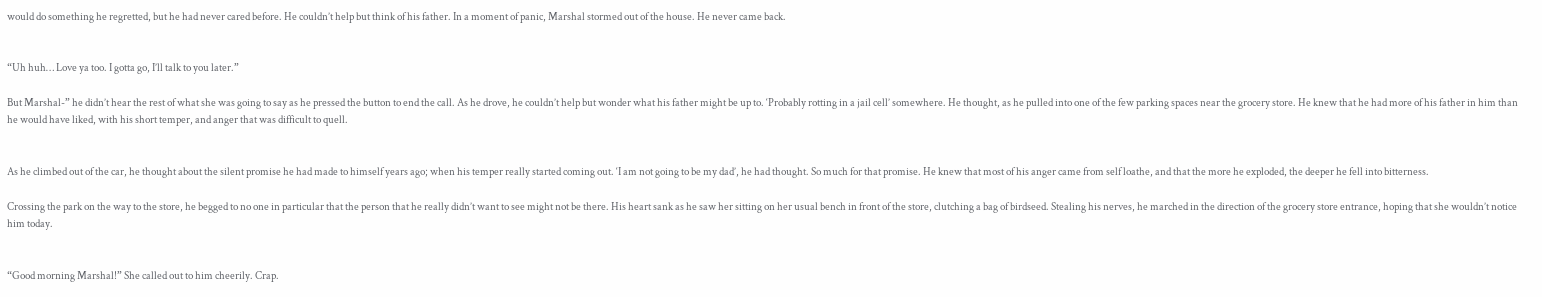would do something he regretted, but he had never cared before. He couldn’t help but think of his father. In a moment of panic, Marshal stormed out of the house. He never came back.


“Uh huh… Love ya too. I gotta go, I’ll talk to you later.”

But Marshal-” he didn’t hear the rest of what she was going to say as he pressed the button to end the call. As he drove, he couldn’t help but wonder what his father might be up to. ‘Probably rotting in a jail cell’ somewhere. He thought, as he pulled into one of the few parking spaces near the grocery store. He knew that he had more of his father in him than he would have liked, with his short temper, and anger that was difficult to quell.


As he climbed out of the car, he thought about the silent promise he had made to himself years ago; when his temper really started coming out. ‘I am not going to be my dad’, he had thought. So much for that promise. He knew that most of his anger came from self loathe, and that the more he exploded, the deeper he fell into bitterness.

Crossing the park on the way to the store, he begged to no one in particular that the person that he really didn’t want to see might not be there. His heart sank as he saw her sitting on her usual bench in front of the store, clutching a bag of birdseed. Stealing his nerves, he marched in the direction of the grocery store entrance, hoping that she wouldn’t notice him today.


“Good morning Marshal!” She called out to him cheerily. Crap.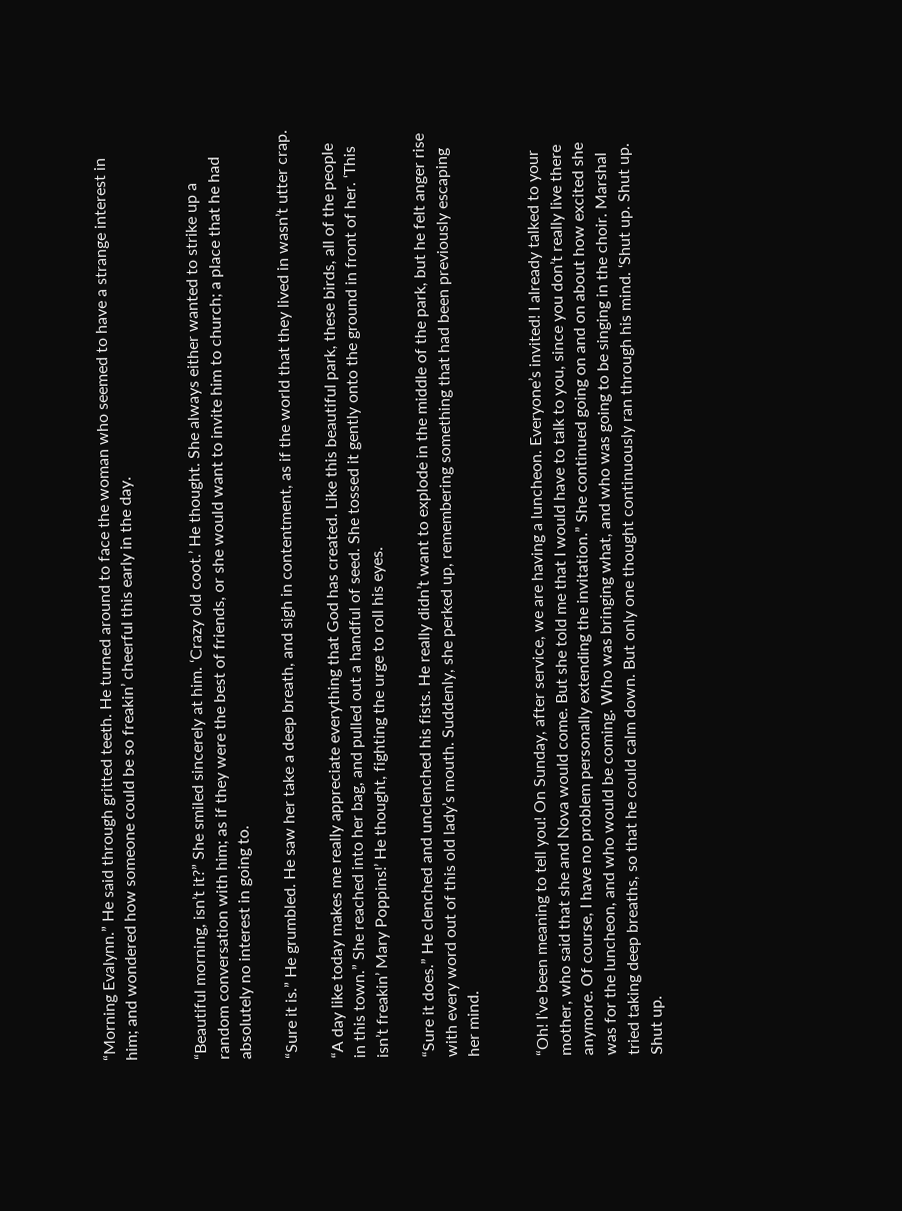“Morning Evalynn.” He said through gritted teeth. He turned around to face the woman who seemed to have a strange interest in him; and wondered how someone could be so freakin’ cheerful this early in the day.


“Beautiful morning, isn’t it?” She smiled sincerely at him. ‘Crazy old coot.’ He thought. She always either wanted to strike up a random conversation with him; as if they were the best of friends, or she would want to invite him to church; a place that he had absolutely no interest in going to.

“Sure it is.” He grumbled. He saw her take a deep breath, and sigh in contentment, as if the world that they lived in wasn’t utter crap.

“A day like today makes me really appreciate everything that God has created. Like this beautiful park, these birds, all of the people in this town.” She reached into her bag, and pulled out a handful of seed. She tossed it gently onto the ground in front of her. ‘This isn’t freakin’ Mary Poppins!’ He thought, fighting the urge to roll his eyes.

“Sure it does.” He clenched and unclenched his fists. He really didn’t want to explode in the middle of the park, but he felt anger rise with every word out of this old lady’s mouth. Suddenly, she perked up, remembering something that had been previously escaping her mind.


“Oh! I’ve been meaning to tell you! On Sunday, after service, we are having a luncheon. Everyone’s invited! I already talked to your mother, who said that she and Nova would come. But she told me that I would have to talk to you, since you don’t really live there anymore. Of course, I have no problem personally extending the invitation.” She continued going on and on about how excited she was for the luncheon, and who would be coming. Who was bringing what, and who was going to be singing in the choir. Marshal tried taking deep breaths, so that he could calm down. But only one thought continuously ran through his mind. ‘Shut up. Shut up. Shut up.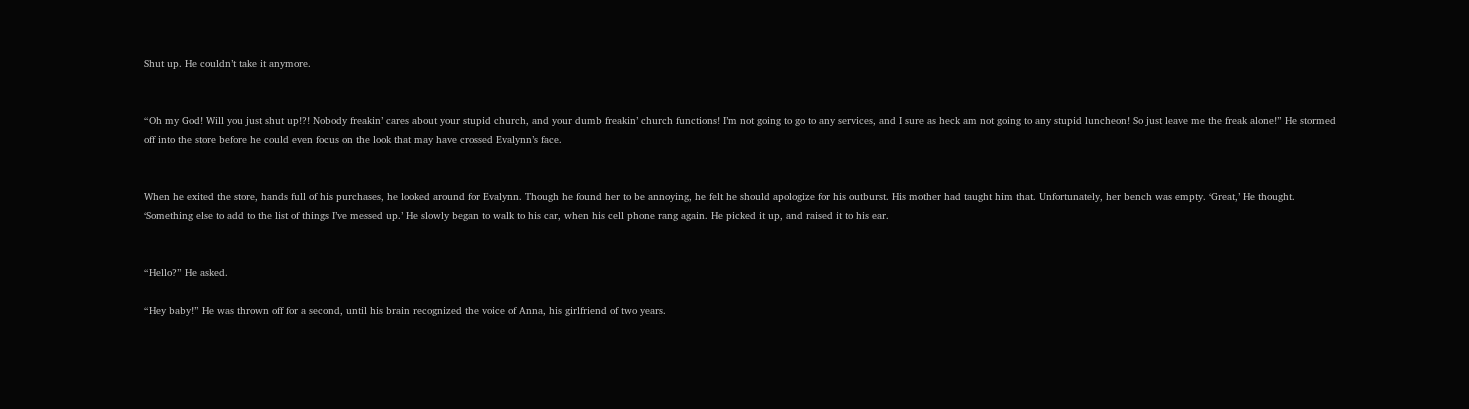Shut up. He couldn’t take it anymore.


“Oh my God! Will you just shut up!?! Nobody freakin’ cares about your stupid church, and your dumb freakin’ church functions! I’m not going to go to any services, and I sure as heck am not going to any stupid luncheon! So just leave me the freak alone!” He stormed off into the store before he could even focus on the look that may have crossed Evalynn’s face.


When he exited the store, hands full of his purchases, he looked around for Evalynn. Though he found her to be annoying, he felt he should apologize for his outburst. His mother had taught him that. Unfortunately, her bench was empty. ‘Great,’ He thought. ‘Something else to add to the list of things I’ve messed up.’ He slowly began to walk to his car, when his cell phone rang again. He picked it up, and raised it to his ear.


“Hello?” He asked.

“Hey baby!” He was thrown off for a second, until his brain recognized the voice of Anna, his girlfriend of two years.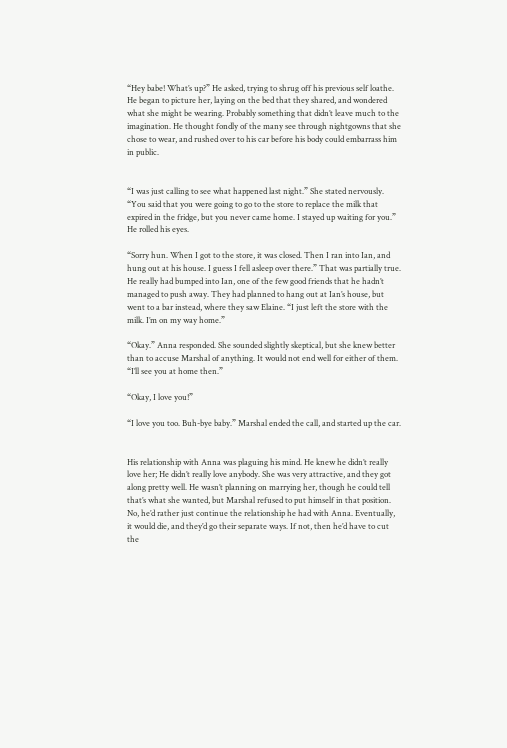“Hey babe! What’s up?” He asked, trying to shrug off his previous self loathe. He began to picture her, laying on the bed that they shared, and wondered what she might be wearing. Probably something that didn’t leave much to the imagination. He thought fondly of the many see through nightgowns that she chose to wear, and rushed over to his car before his body could embarrass him in public.


“I was just calling to see what happened last night.” She stated nervously. “You said that you were going to go to the store to replace the milk that expired in the fridge, but you never came home. I stayed up waiting for you.” He rolled his eyes.

“Sorry hun. When I got to the store, it was closed. Then I ran into Ian, and hung out at his house. I guess I fell asleep over there.” That was partially true. He really had bumped into Ian, one of the few good friends that he hadn’t managed to push away. They had planned to hang out at Ian’s house, but went to a bar instead, where they saw Elaine. “I just left the store with the milk. I’m on my way home.”

“Okay.” Anna responded. She sounded slightly skeptical, but she knew better than to accuse Marshal of anything. It would not end well for either of them. “I’ll see you at home then.”

“Okay, I love you!”

“I love you too. Buh-bye baby.” Marshal ended the call, and started up the car.


His relationship with Anna was plaguing his mind. He knew he didn’t really love her; He didn’t really love anybody. She was very attractive, and they got along pretty well. He wasn’t planning on marrying her, though he could tell that’s what she wanted, but Marshal refused to put himself in that position. No, he’d rather just continue the relationship he had with Anna. Eventually, it would die, and they’d go their separate ways. If not, then he’d have to cut the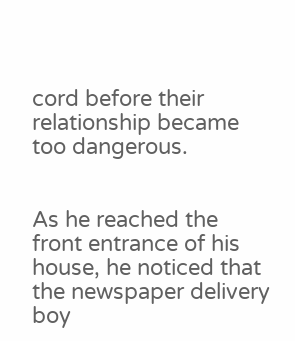cord before their relationship became too dangerous.


As he reached the front entrance of his house, he noticed that the newspaper delivery boy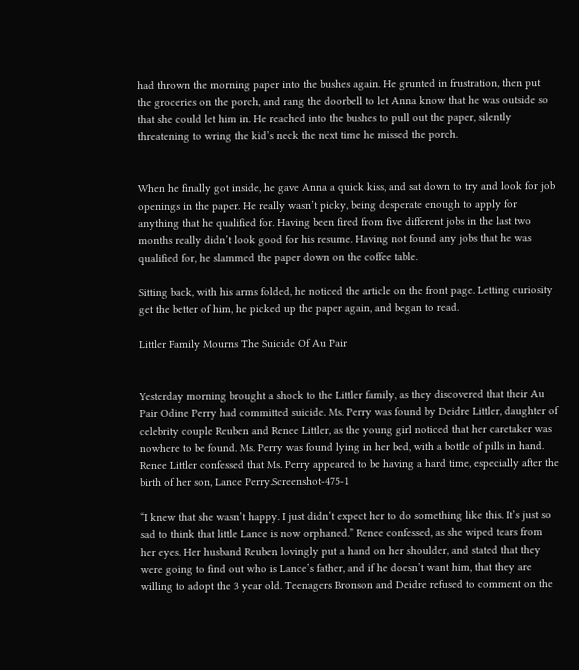had thrown the morning paper into the bushes again. He grunted in frustration, then put the groceries on the porch, and rang the doorbell to let Anna know that he was outside so that she could let him in. He reached into the bushes to pull out the paper, silently threatening to wring the kid’s neck the next time he missed the porch.


When he finally got inside, he gave Anna a quick kiss, and sat down to try and look for job openings in the paper. He really wasn’t picky, being desperate enough to apply for anything that he qualified for. Having been fired from five different jobs in the last two months really didn’t look good for his resume. Having not found any jobs that he was qualified for, he slammed the paper down on the coffee table.

Sitting back, with his arms folded, he noticed the article on the front page. Letting curiosity get the better of him, he picked up the paper again, and began to read.

Littler Family Mourns The Suicide Of Au Pair


Yesterday morning brought a shock to the Littler family, as they discovered that their Au Pair Odine Perry had committed suicide. Ms. Perry was found by Deidre Littler, daughter of celebrity couple Reuben and Renee Littler, as the young girl noticed that her caretaker was nowhere to be found. Ms. Perry was found lying in her bed, with a bottle of pills in hand. Renee Littler confessed that Ms. Perry appeared to be having a hard time, especially after the birth of her son, Lance Perry.Screenshot-475-1

“I knew that she wasn’t happy. I just didn’t expect her to do something like this. It’s just so sad to think that little Lance is now orphaned.” Renee confessed, as she wiped tears from her eyes. Her husband Reuben lovingly put a hand on her shoulder, and stated that they were going to find out who is Lance’s father, and if he doesn’t want him, that they are willing to adopt the 3 year old. Teenagers Bronson and Deidre refused to comment on the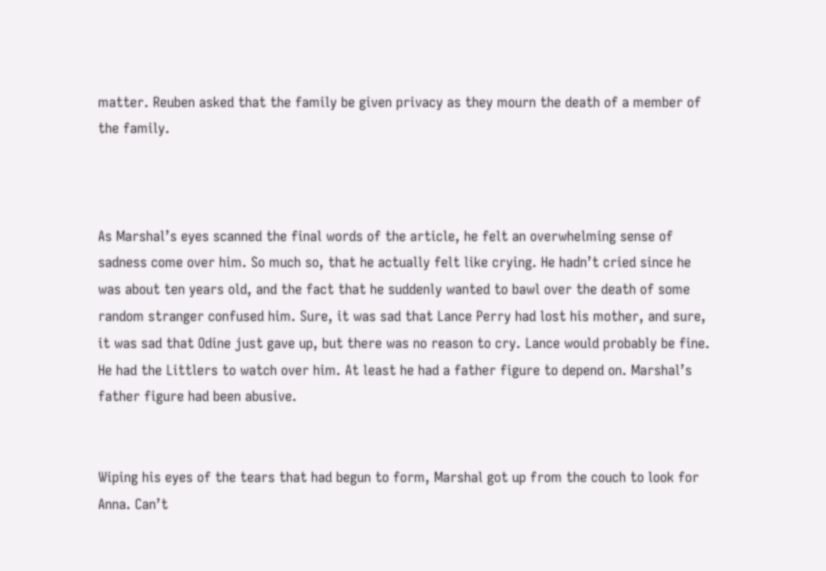matter. Reuben asked that the family be given privacy as they mourn the death of a member of the family.



As Marshal’s eyes scanned the final words of the article, he felt an overwhelming sense of sadness come over him. So much so, that he actually felt like crying. He hadn’t cried since he was about ten years old, and the fact that he suddenly wanted to bawl over the death of some random stranger confused him. Sure, it was sad that Lance Perry had lost his mother, and sure, it was sad that Odine just gave up, but there was no reason to cry. Lance would probably be fine. He had the Littlers to watch over him. At least he had a father figure to depend on. Marshal’s father figure had been abusive.


Wiping his eyes of the tears that had begun to form, Marshal got up from the couch to look for Anna. Can’t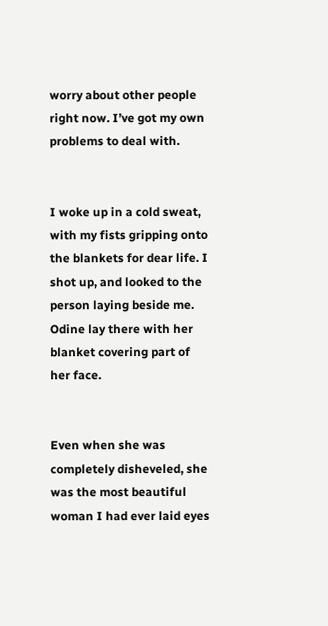worry about other people right now. I’ve got my own problems to deal with.


I woke up in a cold sweat, with my fists gripping onto the blankets for dear life. I shot up, and looked to the person laying beside me. Odine lay there with her blanket covering part of her face.


Even when she was completely disheveled, she was the most beautiful woman I had ever laid eyes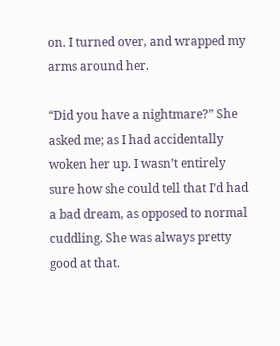on. I turned over, and wrapped my arms around her.

“Did you have a nightmare?” She asked me; as I had accidentally woken her up. I wasn’t entirely sure how she could tell that I’d had a bad dream, as opposed to normal cuddling. She was always pretty good at that.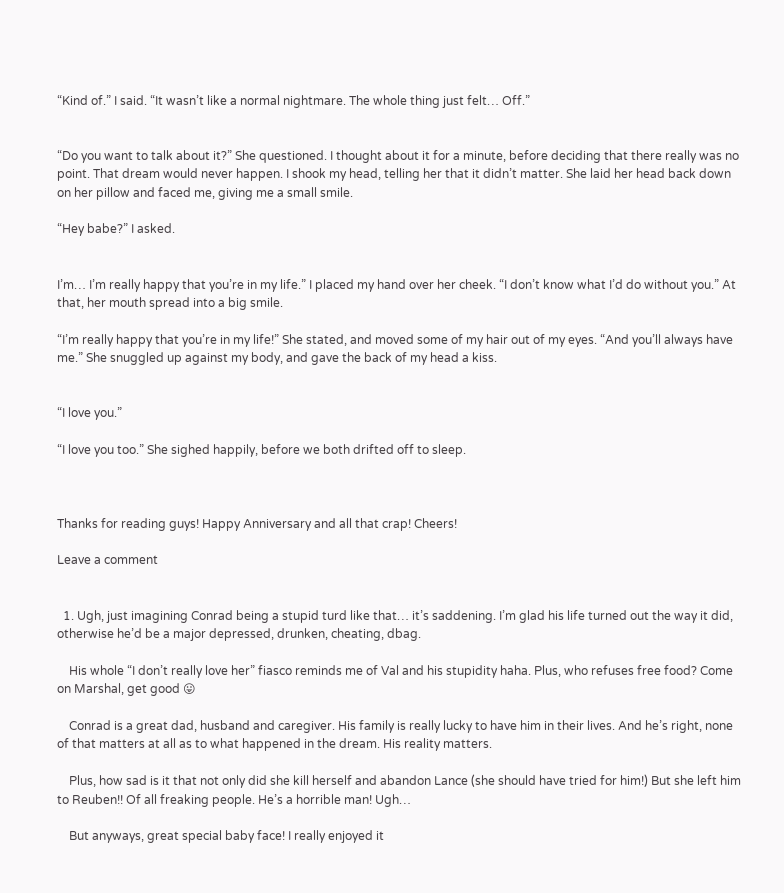“Kind of.” I said. “It wasn’t like a normal nightmare. The whole thing just felt… Off.”


“Do you want to talk about it?” She questioned. I thought about it for a minute, before deciding that there really was no point. That dream would never happen. I shook my head, telling her that it didn’t matter. She laid her head back down on her pillow and faced me, giving me a small smile.

“Hey babe?” I asked.


I’m… I’m really happy that you’re in my life.” I placed my hand over her cheek. “I don’t know what I’d do without you.” At that, her mouth spread into a big smile.

“I’m really happy that you’re in my life!” She stated, and moved some of my hair out of my eyes. “And you’ll always have me.” She snuggled up against my body, and gave the back of my head a kiss.


“I love you.”

“I love you too.” She sighed happily, before we both drifted off to sleep.



Thanks for reading guys! Happy Anniversary and all that crap! Cheers!

Leave a comment


  1. Ugh, just imagining Conrad being a stupid turd like that… it’s saddening. I’m glad his life turned out the way it did, otherwise he’d be a major depressed, drunken, cheating, dbag.

    His whole “I don’t really love her” fiasco reminds me of Val and his stupidity haha. Plus, who refuses free food? Come on Marshal, get good 😛

    Conrad is a great dad, husband and caregiver. His family is really lucky to have him in their lives. And he’s right, none of that matters at all as to what happened in the dream. His reality matters.

    Plus, how sad is it that not only did she kill herself and abandon Lance (she should have tried for him!) But she left him to Reuben!! Of all freaking people. He’s a horrible man! Ugh…

    But anyways, great special baby face! I really enjoyed it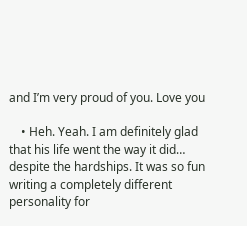and I’m very proud of you. Love you

    • Heh. Yeah. I am definitely glad that his life went the way it did… despite the hardships. It was so fun writing a completely different personality for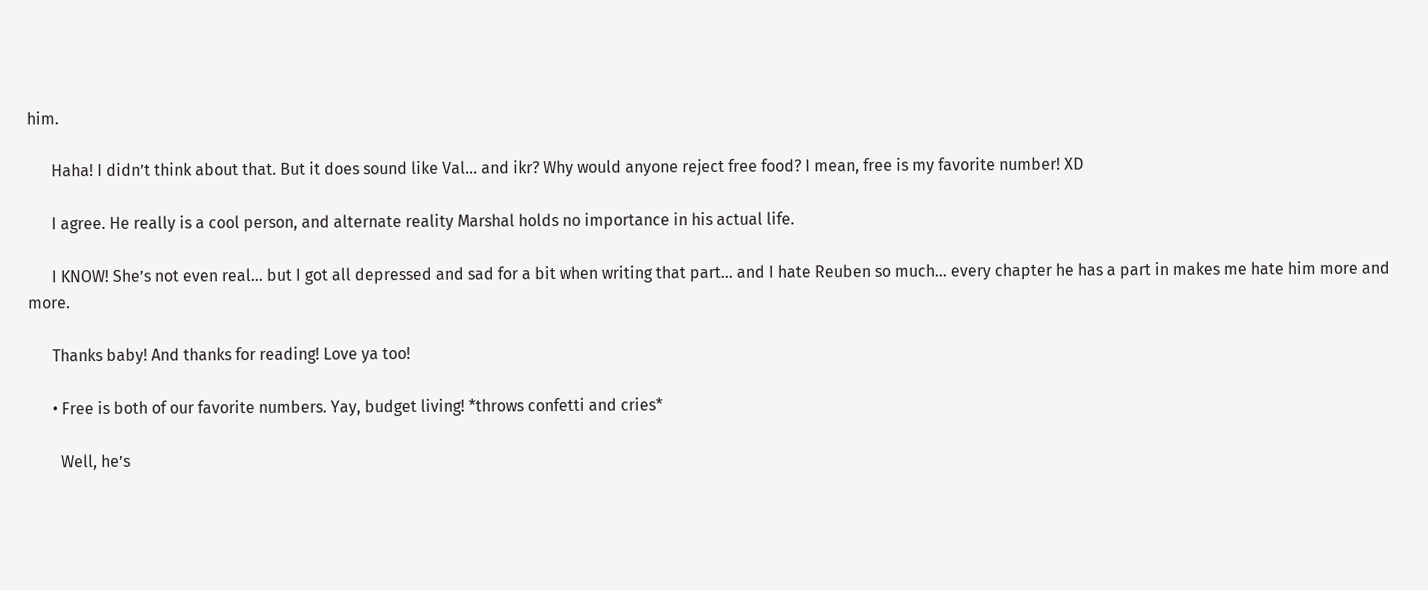him.

      Haha! I didn’t think about that. But it does sound like Val… and ikr? Why would anyone reject free food? I mean, free is my favorite number! XD

      I agree. He really is a cool person, and alternate reality Marshal holds no importance in his actual life.

      I KNOW! She’s not even real… but I got all depressed and sad for a bit when writing that part… and I hate Reuben so much… every chapter he has a part in makes me hate him more and more.

      Thanks baby! And thanks for reading! Love ya too!

      • Free is both of our favorite numbers. Yay, budget living! *throws confetti and cries*

        Well, he’s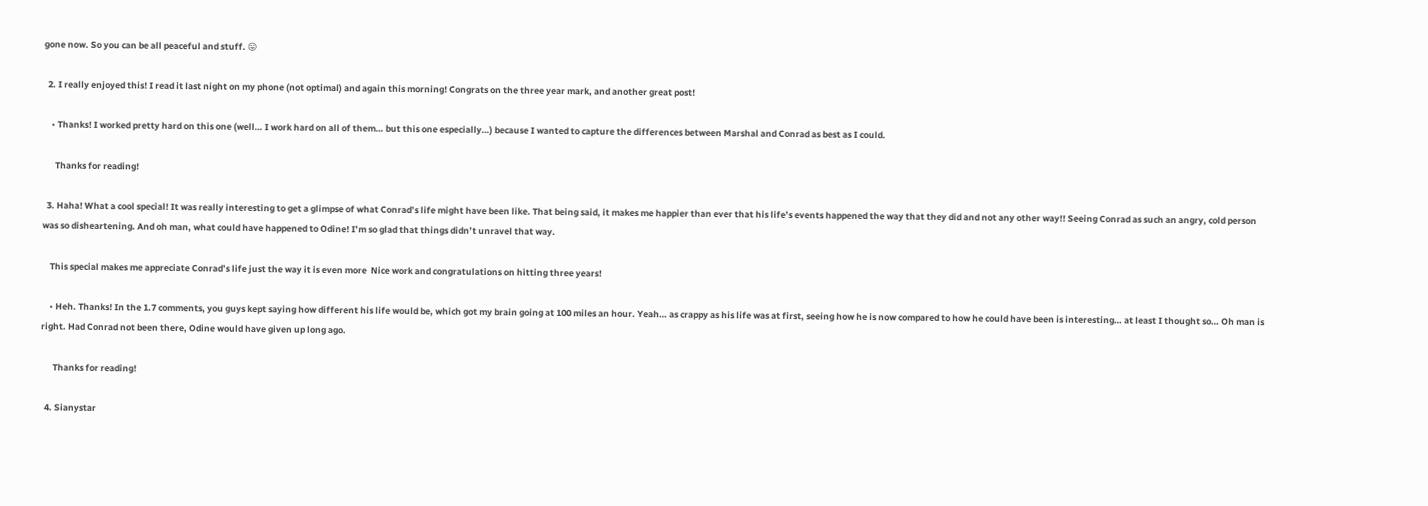gone now. So you can be all peaceful and stuff. 😛

  2. I really enjoyed this! I read it last night on my phone (not optimal) and again this morning! Congrats on the three year mark, and another great post!

    • Thanks! I worked pretty hard on this one (well… I work hard on all of them… but this one especially…) because I wanted to capture the differences between Marshal and Conrad as best as I could.

      Thanks for reading!

  3. Haha! What a cool special! It was really interesting to get a glimpse of what Conrad’s life might have been like. That being said, it makes me happier than ever that his life’s events happened the way that they did and not any other way!! Seeing Conrad as such an angry, cold person was so disheartening. And oh man, what could have happened to Odine! I’m so glad that things didn’t unravel that way.

    This special makes me appreciate Conrad’s life just the way it is even more  Nice work and congratulations on hitting three years!

    • Heh. Thanks! In the 1.7 comments, you guys kept saying how different his life would be, which got my brain going at 100 miles an hour. Yeah… as crappy as his life was at first, seeing how he is now compared to how he could have been is interesting… at least I thought so… Oh man is right. Had Conrad not been there, Odine would have given up long ago.

      Thanks for reading!

  4. Sianystar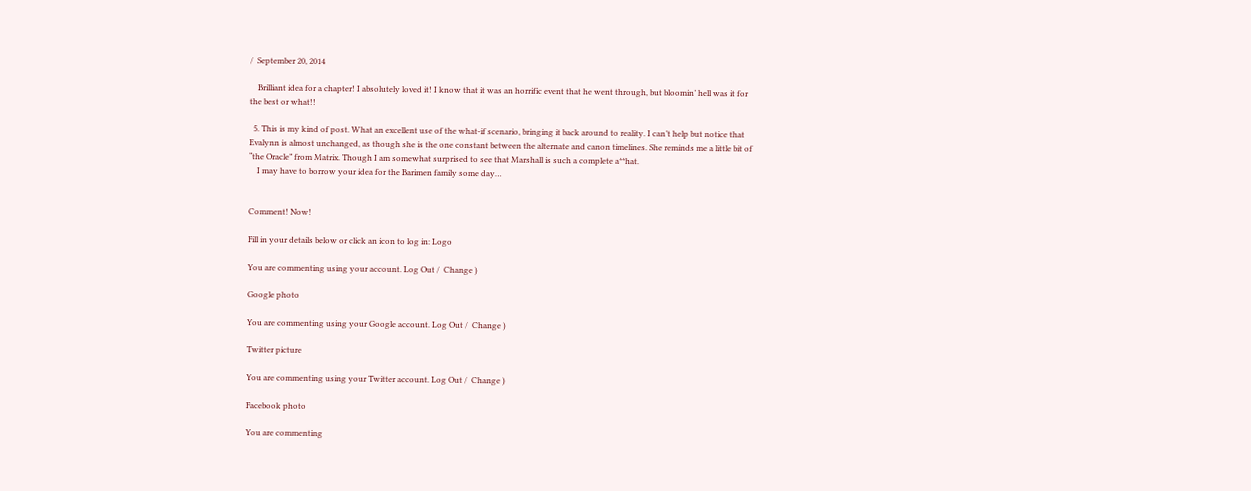/  September 20, 2014

    Brilliant idea for a chapter! I absolutely loved it! I know that it was an horrific event that he went through, but bloomin’ hell was it for the best or what!!

  5. This is my kind of post. What an excellent use of the what-if scenario, bringing it back around to reality. I can’t help but notice that Evalynn is almost unchanged, as though she is the one constant between the alternate and canon timelines. She reminds me a little bit of “the Oracle” from Matrix. Though I am somewhat surprised to see that Marshall is such a complete a**hat.
    I may have to borrow your idea for the Barimen family some day…


Comment! Now!

Fill in your details below or click an icon to log in: Logo

You are commenting using your account. Log Out /  Change )

Google photo

You are commenting using your Google account. Log Out /  Change )

Twitter picture

You are commenting using your Twitter account. Log Out /  Change )

Facebook photo

You are commenting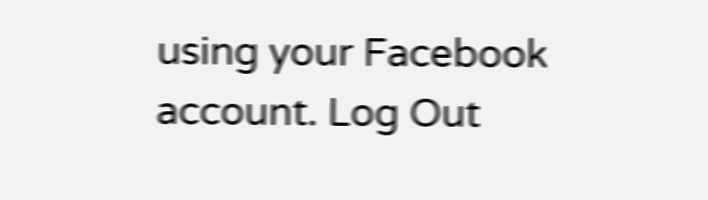using your Facebook account. Log Out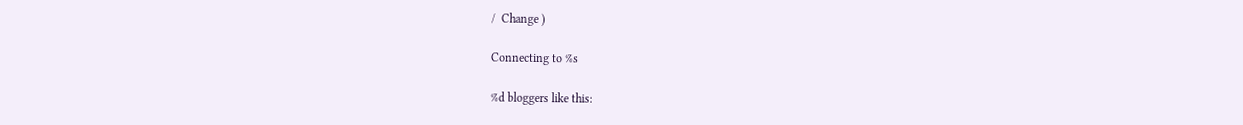/  Change )

Connecting to %s

%d bloggers like this: